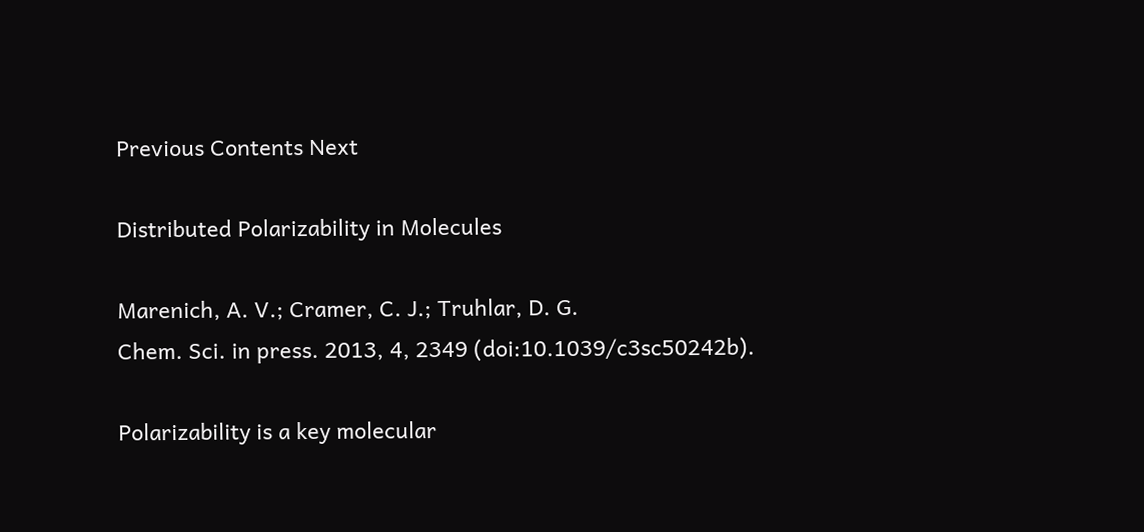Previous Contents Next

Distributed Polarizability in Molecules

Marenich, A. V.; Cramer, C. J.; Truhlar, D. G.
Chem. Sci. in press. 2013, 4, 2349 (doi:10.1039/c3sc50242b).

Polarizability is a key molecular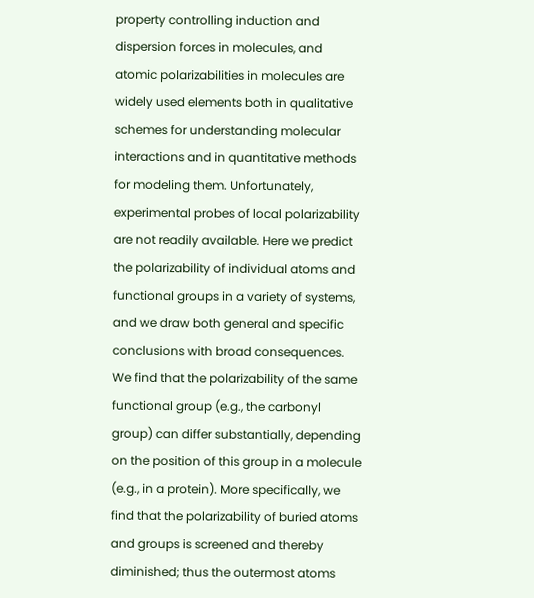property controlling induction and dispersion forces in molecules, and atomic polarizabilities in molecules are widely used elements both in qualitative schemes for understanding molecular interactions and in quantitative methods for modeling them. Unfortunately, experimental probes of local polarizability are not readily available. Here we predict the polarizability of individual atoms and functional groups in a variety of systems, and we draw both general and specific conclusions with broad consequences. We find that the polarizability of the same functional group (e.g., the carbonyl group) can differ substantially, depending on the position of this group in a molecule (e.g., in a protein). More specifically, we find that the polarizability of buried atoms and groups is screened and thereby diminished; thus the outermost atoms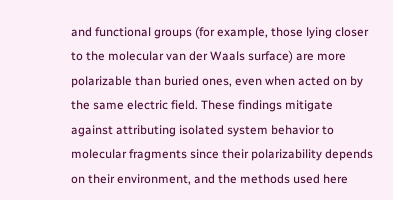and functional groups (for example, those lying closer to the molecular van der Waals surface) are more polarizable than buried ones, even when acted on by the same electric field. These findings mitigate against attributing isolated system behavior to molecular fragments since their polarizability depends on their environment, and the methods used here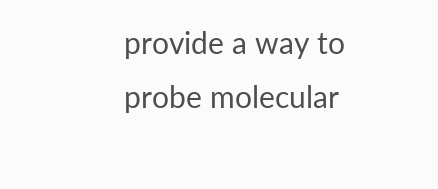provide a way to probe molecular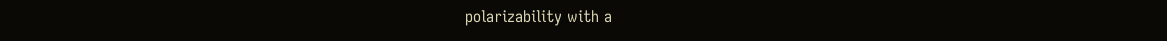polarizability with a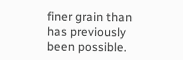finer grain than has previously been possible.